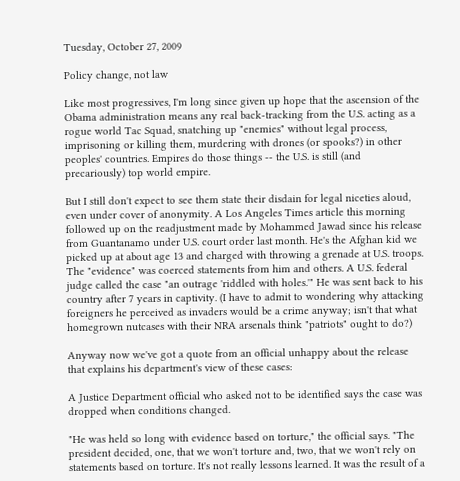Tuesday, October 27, 2009

Policy change, not law

Like most progressives, I'm long since given up hope that the ascension of the Obama administration means any real back-tracking from the U.S. acting as a rogue world Tac Squad, snatching up "enemies" without legal process, imprisoning or killing them, murdering with drones (or spooks?) in other peoples' countries. Empires do those things -- the U.S. is still (and precariously) top world empire.

But I still don't expect to see them state their disdain for legal niceties aloud, even under cover of anonymity. A Los Angeles Times article this morning followed up on the readjustment made by Mohammed Jawad since his release from Guantanamo under U.S. court order last month. He's the Afghan kid we picked up at about age 13 and charged with throwing a grenade at U.S. troops. The "evidence" was coerced statements from him and others. A U.S. federal judge called the case "an outrage 'riddled with holes.'" He was sent back to his country after 7 years in captivity. (I have to admit to wondering why attacking foreigners he perceived as invaders would be a crime anyway; isn't that what homegrown nutcases with their NRA arsenals think "patriots" ought to do?)

Anyway now we've got a quote from an official unhappy about the release that explains his department's view of these cases:

A Justice Department official who asked not to be identified says the case was dropped when conditions changed.

"He was held so long with evidence based on torture," the official says. "The president decided, one, that we won't torture and, two, that we won't rely on statements based on torture. It's not really lessons learned. It was the result of a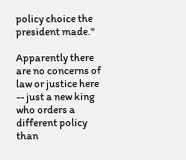policy choice the president made."

Apparently there are no concerns of law or justice here -- just a new king who orders a different policy than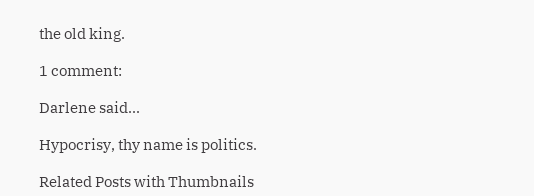the old king.

1 comment:

Darlene said...

Hypocrisy, thy name is politics.

Related Posts with Thumbnails